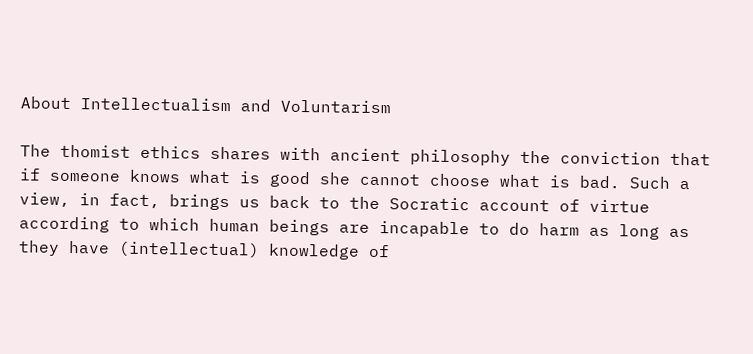About Intellectualism and Voluntarism

The thomist ethics shares with ancient philosophy the conviction that if someone knows what is good she cannot choose what is bad. Such a view, in fact, brings us back to the Socratic account of virtue according to which human beings are incapable to do harm as long as they have (intellectual) knowledge of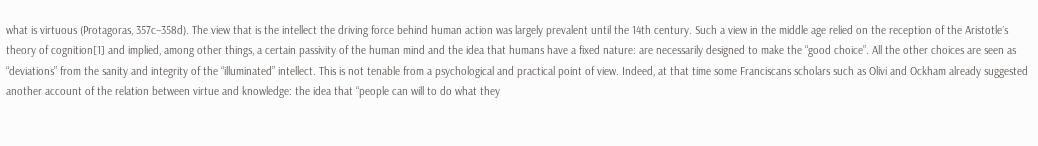what is virtuous (Protagoras, 357c–358d). The view that is the intellect the driving force behind human action was largely prevalent until the 14th century. Such a view in the middle age relied on the reception of the Aristotle´s theory of cognition[1] and implied, among other things, a certain passivity of the human mind and the idea that humans have a fixed nature: are necessarily designed to make the “good choice”. All the other choices are seen as “deviations” from the sanity and integrity of the “illuminated” intellect. This is not tenable from a psychological and practical point of view. Indeed, at that time some Franciscans scholars such as Olivi and Ockham already suggested another account of the relation between virtue and knowledge: the idea that “people can will to do what they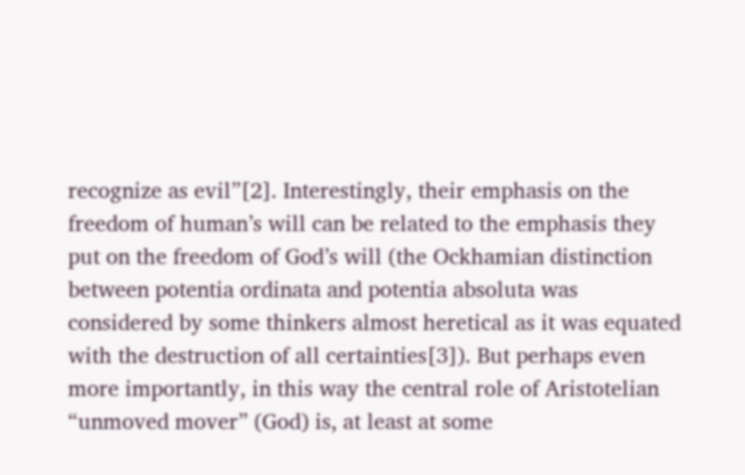recognize as evil”[2]. Interestingly, their emphasis on the freedom of human’s will can be related to the emphasis they put on the freedom of God’s will (the Ockhamian distinction between potentia ordinata and potentia absoluta was considered by some thinkers almost heretical as it was equated with the destruction of all certainties[3]). But perhaps even more importantly, in this way the central role of Aristotelian “unmoved mover” (God) is, at least at some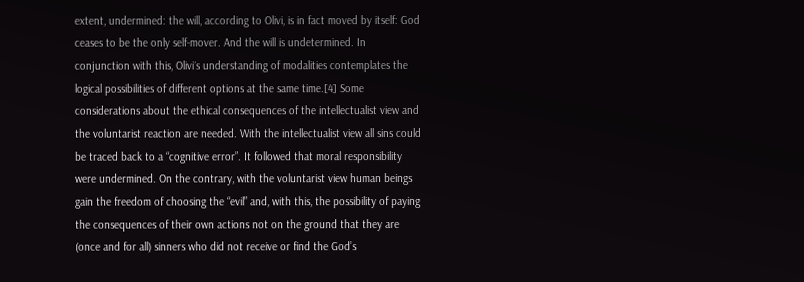extent, undermined: the will, according to Olivi, is in fact moved by itself: God ceases to be the only self-mover. And the will is undetermined. In conjunction with this, Olivi´s understanding of modalities contemplates the logical possibilities of different options at the same time.[4] Some considerations about the ethical consequences of the intellectualist view and the voluntarist reaction are needed. With the intellectualist view all sins could be traced back to a “cognitive error”. It followed that moral responsibility were undermined. On the contrary, with the voluntarist view human beings gain the freedom of choosing the “evil” and, with this, the possibility of paying the consequences of their own actions not on the ground that they are (once and for all) sinners who did not receive or find the God’s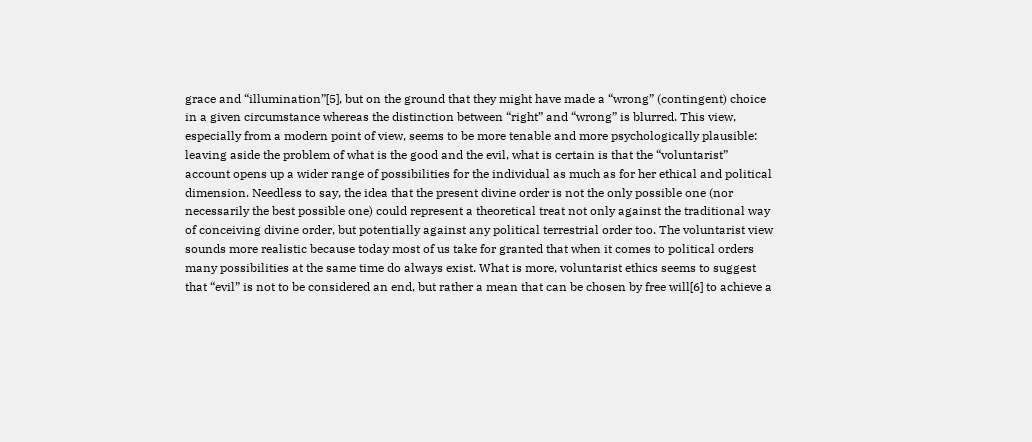grace and “illumination”[5], but on the ground that they might have made a “wrong” (contingent) choice in a given circumstance whereas the distinction between “right” and “wrong” is blurred. This view, especially from a modern point of view, seems to be more tenable and more psychologically plausible: leaving aside the problem of what is the good and the evil, what is certain is that the “voluntarist” account opens up a wider range of possibilities for the individual as much as for her ethical and political dimension. Needless to say, the idea that the present divine order is not the only possible one (nor necessarily the best possible one) could represent a theoretical treat not only against the traditional way of conceiving divine order, but potentially against any political terrestrial order too. The voluntarist view sounds more realistic because today most of us take for granted that when it comes to political orders many possibilities at the same time do always exist. What is more, voluntarist ethics seems to suggest that “evil” is not to be considered an end, but rather a mean that can be chosen by free will[6] to achieve a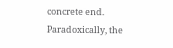concrete end. Paradoxically, the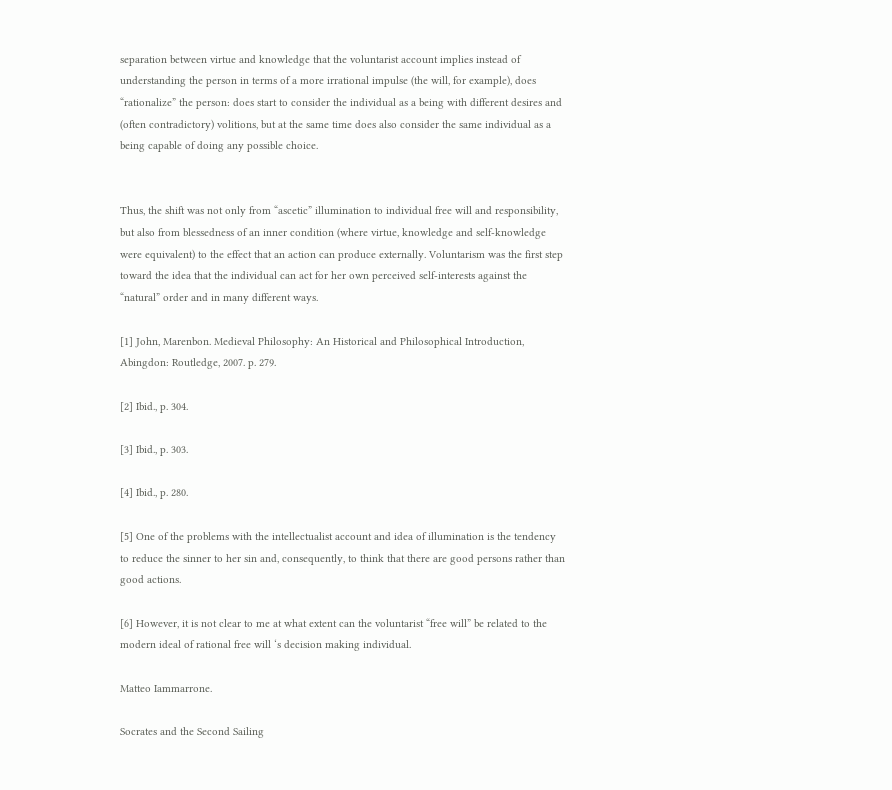separation between virtue and knowledge that the voluntarist account implies instead of understanding the person in terms of a more irrational impulse (the will, for example), does “rationalize” the person: does start to consider the individual as a being with different desires and (often contradictory) volitions, but at the same time does also consider the same individual as a being capable of doing any possible choice.


Thus, the shift was not only from “ascetic” illumination to individual free will and responsibility, but also from blessedness of an inner condition (where virtue, knowledge and self-knowledge were equivalent) to the effect that an action can produce externally. Voluntarism was the first step toward the idea that the individual can act for her own perceived self-interests against the “natural” order and in many different ways.

[1] John, Marenbon. Medieval Philosophy: An Historical and Philosophical Introduction, Abingdon: Routledge, 2007. p. 279.

[2] Ibid., p. 304.

[3] Ibid., p. 303.

[4] Ibid., p. 280.

[5] One of the problems with the intellectualist account and idea of illumination is the tendency to reduce the sinner to her sin and, consequently, to think that there are good persons rather than good actions.

[6] However, it is not clear to me at what extent can the voluntarist “free will” be related to the modern ideal of rational free will ‘s decision making individual.

Matteo Iammarrone.

Socrates and the Second Sailing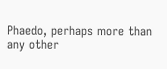Phaedo, perhaps more than any other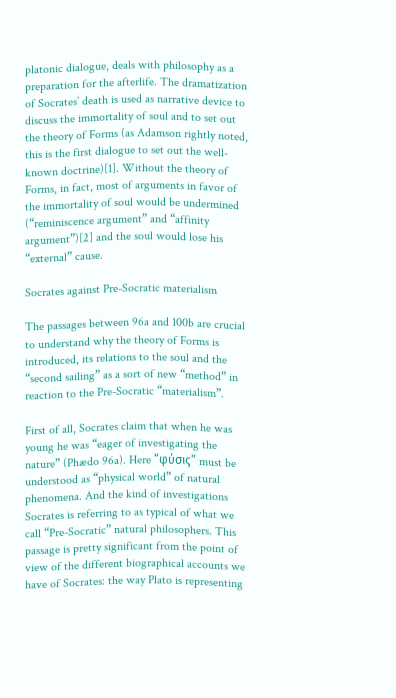platonic dialogue, deals with philosophy as a preparation for the afterlife. The dramatization of Socrates’ death is used as narrative device to discuss the immortality of soul and to set out the theory of Forms (as Adamson rightly noted, this is the first dialogue to set out the well-known doctrine)[1]. Without the theory of Forms, in fact, most of arguments in favor of the immortality of soul would be undermined (“reminiscence argument” and “affinity argument”)[2] and the soul would lose his “external” cause.

Socrates against Pre-Socratic materialism

The passages between 96a and 100b are crucial to understand why the theory of Forms is introduced, its relations to the soul and the “second sailing” as a sort of new “method” in reaction to the Pre-Socratic “materialism”.

First of all, Socrates claim that when he was young he was “eager of investigating the nature” (Phædo 96a). Here “φύσις” must be understood as “physical world” of natural phenomena. And the kind of investigations Socrates is referring to as typical of what we call “Pre-Socratic” natural philosophers. This passage is pretty significant from the point of view of the different biographical accounts we have of Socrates: the way Plato is representing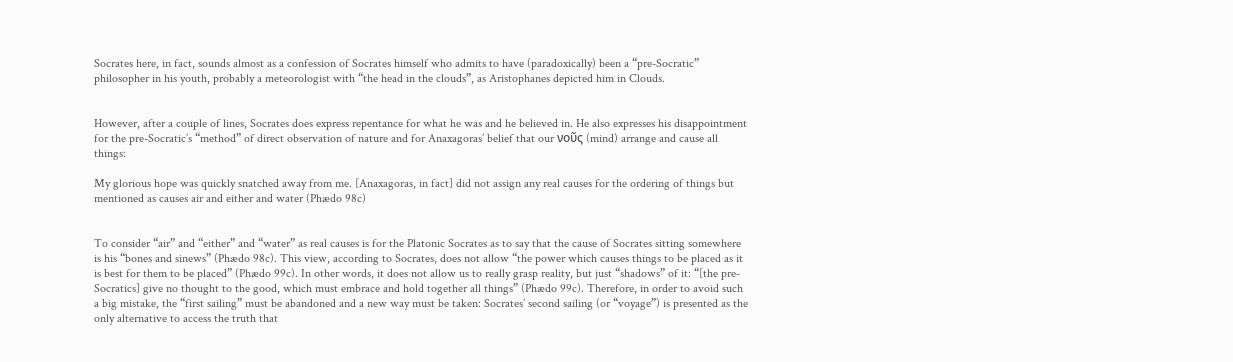Socrates here, in fact, sounds almost as a confession of Socrates himself who admits to have (paradoxically) been a “pre-Socratic” philosopher in his youth, probably a meteorologist with “the head in the clouds”, as Aristophanes depicted him in Clouds.


However, after a couple of lines, Socrates does express repentance for what he was and he believed in. He also expresses his disappointment for the pre-Socratic’s “method” of direct observation of nature and for Anaxagoras’ belief that our νοῦς (mind) arrange and cause all things:

My glorious hope was quickly snatched away from me. [Anaxagoras, in fact] did not assign any real causes for the ordering of things but mentioned as causes air and either and water (Phædo 98c)


To consider “air” and “either” and “water” as real causes is for the Platonic Socrates as to say that the cause of Socrates sitting somewhere is his “bones and sinews” (Phædo 98c). This view, according to Socrates, does not allow “the power which causes things to be placed as it is best for them to be placed” (Phædo 99c). In other words, it does not allow us to really grasp reality, but just “shadows” of it: “[the pre-Socratics] give no thought to the good, which must embrace and hold together all things” (Phædo 99c). Therefore, in order to avoid such a big mistake, the “first sailing” must be abandoned and a new way must be taken: Socrates’ second sailing (or “voyage”) is presented as the only alternative to access the truth that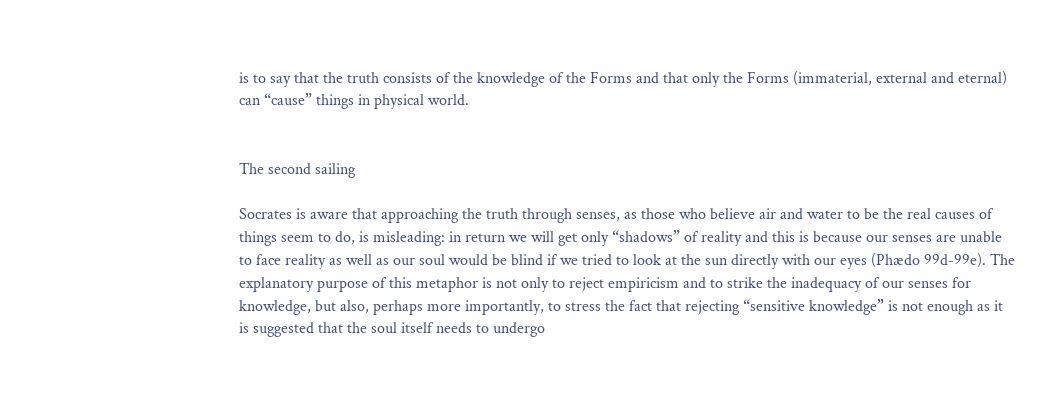is to say that the truth consists of the knowledge of the Forms and that only the Forms (immaterial, external and eternal) can “cause” things in physical world.


The second sailing

Socrates is aware that approaching the truth through senses, as those who believe air and water to be the real causes of things seem to do, is misleading: in return we will get only “shadows” of reality and this is because our senses are unable to face reality as well as our soul would be blind if we tried to look at the sun directly with our eyes (Phædo 99d-99e). The explanatory purpose of this metaphor is not only to reject empiricism and to strike the inadequacy of our senses for knowledge, but also, perhaps more importantly, to stress the fact that rejecting “sensitive knowledge” is not enough as it is suggested that the soul itself needs to undergo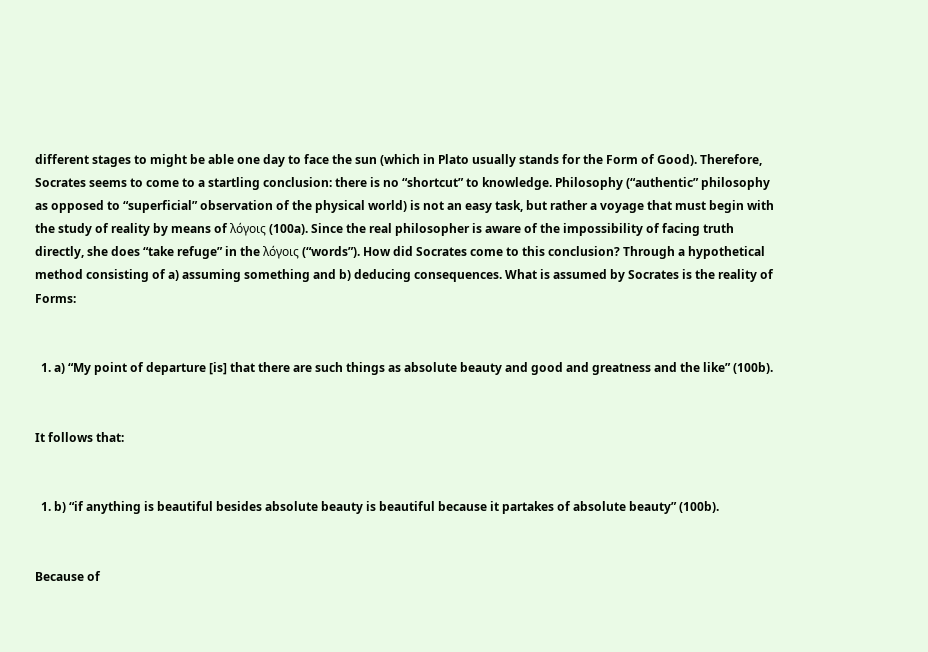different stages to might be able one day to face the sun (which in Plato usually stands for the Form of Good). Therefore, Socrates seems to come to a startling conclusion: there is no “shortcut” to knowledge. Philosophy (“authentic” philosophy as opposed to “superficial” observation of the physical world) is not an easy task, but rather a voyage that must begin with the study of reality by means of λόγοις (100a). Since the real philosopher is aware of the impossibility of facing truth directly, she does “take refuge” in the λόγοις (“words”). How did Socrates come to this conclusion? Through a hypothetical method consisting of a) assuming something and b) deducing consequences. What is assumed by Socrates is the reality of Forms:


  1. a) “My point of departure [is] that there are such things as absolute beauty and good and greatness and the like” (100b).


It follows that:


  1. b) “if anything is beautiful besides absolute beauty is beautiful because it partakes of absolute beauty” (100b).


Because of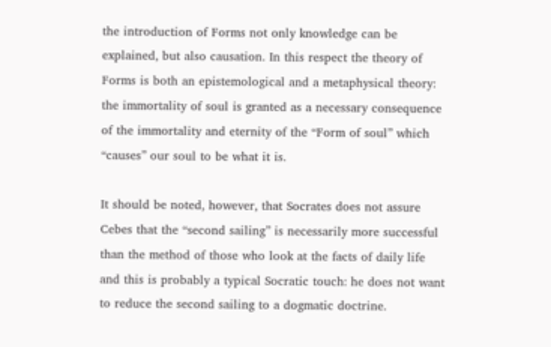the introduction of Forms not only knowledge can be explained, but also causation. In this respect the theory of Forms is both an epistemological and a metaphysical theory: the immortality of soul is granted as a necessary consequence of the immortality and eternity of the “Form of soul” which “causes” our soul to be what it is.

It should be noted, however, that Socrates does not assure Cebes that the “second sailing” is necessarily more successful than the method of those who look at the facts of daily life and this is probably a typical Socratic touch: he does not want to reduce the second sailing to a dogmatic doctrine.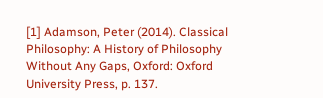[1] Adamson, Peter (2014). Classical Philosophy: A History of Philosophy Without Any Gaps, Oxford: Oxford University Press, p. 137.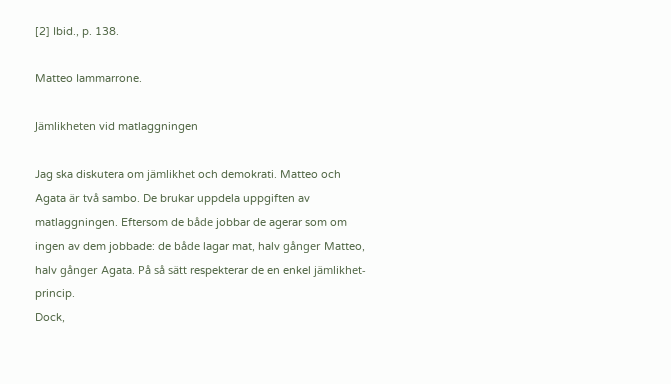[2] Ibid., p. 138.

Matteo Iammarrone.

Jämlikheten vid matlaggningen

Jag ska diskutera om jämlikhet och demokrati. Matteo och Agata är två sambo. De brukar uppdela uppgiften av matlaggningen. Eftersom de både jobbar de agerar som om  ingen av dem jobbade: de både lagar mat, halv gånger Matteo, halv gånger Agata. På så sätt respekterar de en enkel jämlikhet-princip.
Dock,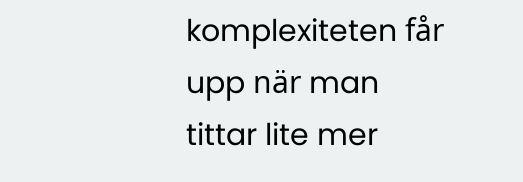komplexiteten får upp när man tittar lite mer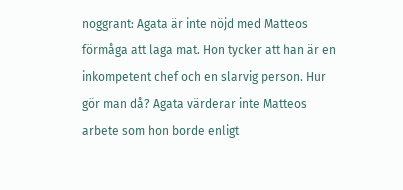noggrant: Agata är inte nöjd med Matteos förmåga att laga mat. Hon tycker att han är en inkompetent chef och en slarvig person. Hur gör man då? Agata värderar inte Matteos arbete som hon borde enligt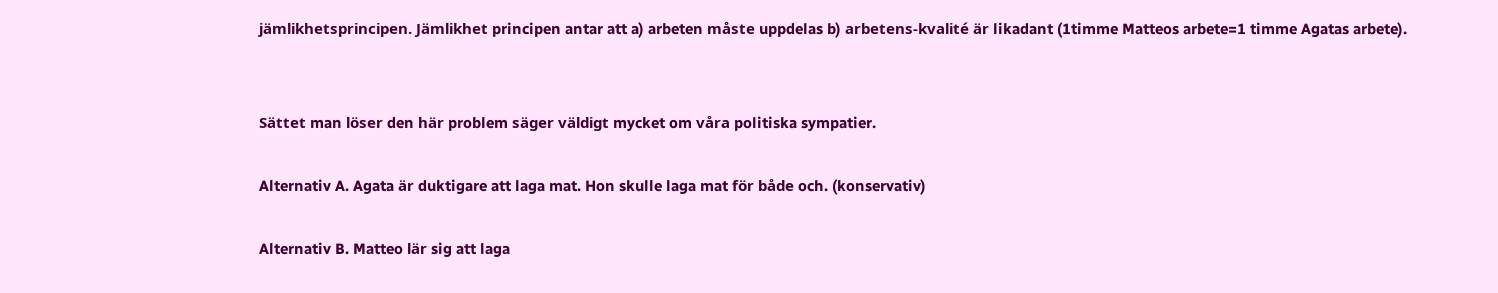jämlikhetsprincipen. Jämlikhet principen antar att a) arbeten måste uppdelas b) arbetens-kvalité är likadant (1timme Matteos arbete=1 timme Agatas arbete).


Sättet man löser den här problem säger väldigt mycket om våra politiska sympatier.

Alternativ A. Agata är duktigare att laga mat. Hon skulle laga mat för både och. (konservativ)

Alternativ B. Matteo lär sig att laga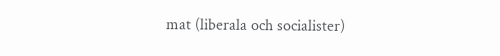mat (liberala och socialister)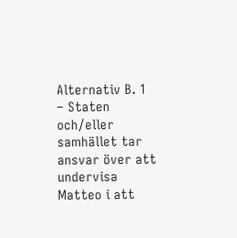Alternativ B. 1 – Staten och/eller samhället tar ansvar över att undervisa Matteo i att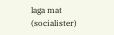laga mat (socialister)